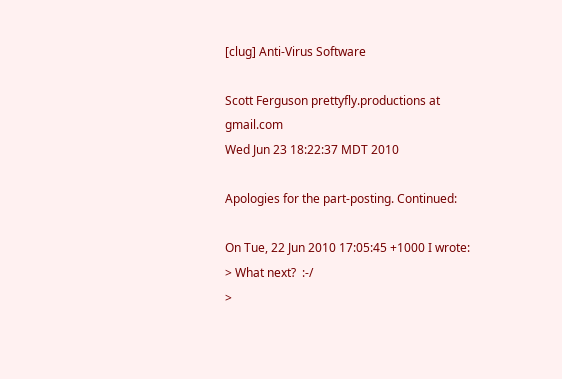[clug] Anti-Virus Software

Scott Ferguson prettyfly.productions at gmail.com
Wed Jun 23 18:22:37 MDT 2010

Apologies for the part-posting. Continued:

On Tue, 22 Jun 2010 17:05:45 +1000 I wrote:
> What next?  :-/
>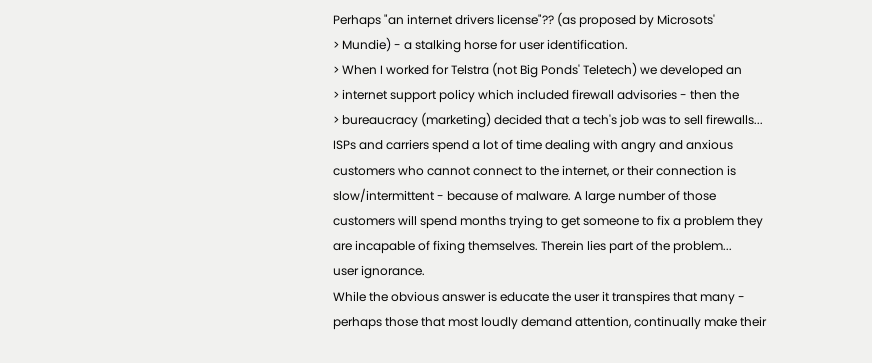Perhaps "an internet drivers license"?? (as proposed by Microsots'
> Mundie) - a stalking horse for user identification.
> When I worked for Telstra (not Big Ponds' Teletech) we developed an
> internet support policy which included firewall advisories - then the
> bureaucracy (marketing) decided that a tech's job was to sell firewalls...
ISPs and carriers spend a lot of time dealing with angry and anxious
customers who cannot connect to the internet, or their connection is
slow/intermittent - because of malware. A large number of those
customers will spend months trying to get someone to fix a problem they
are incapable of fixing themselves. Therein lies part of the problem...
user ignorance.
While the obvious answer is educate the user it transpires that many -
perhaps those that most loudly demand attention, continually make their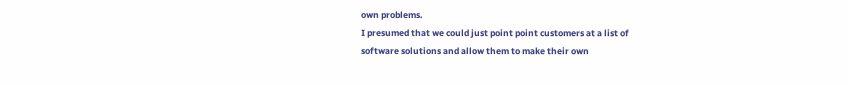own problems.
I presumed that we could just point point customers at a list of
software solutions and allow them to make their own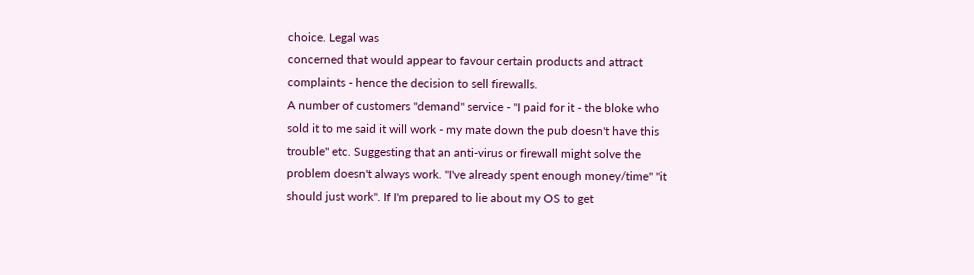choice. Legal was
concerned that would appear to favour certain products and attract
complaints - hence the decision to sell firewalls.
A number of customers "demand" service - "I paid for it - the bloke who
sold it to me said it will work - my mate down the pub doesn't have this
trouble" etc. Suggesting that an anti-virus or firewall might solve the
problem doesn't always work. "I've already spent enough money/time" "it
should just work". If I'm prepared to lie about my OS to get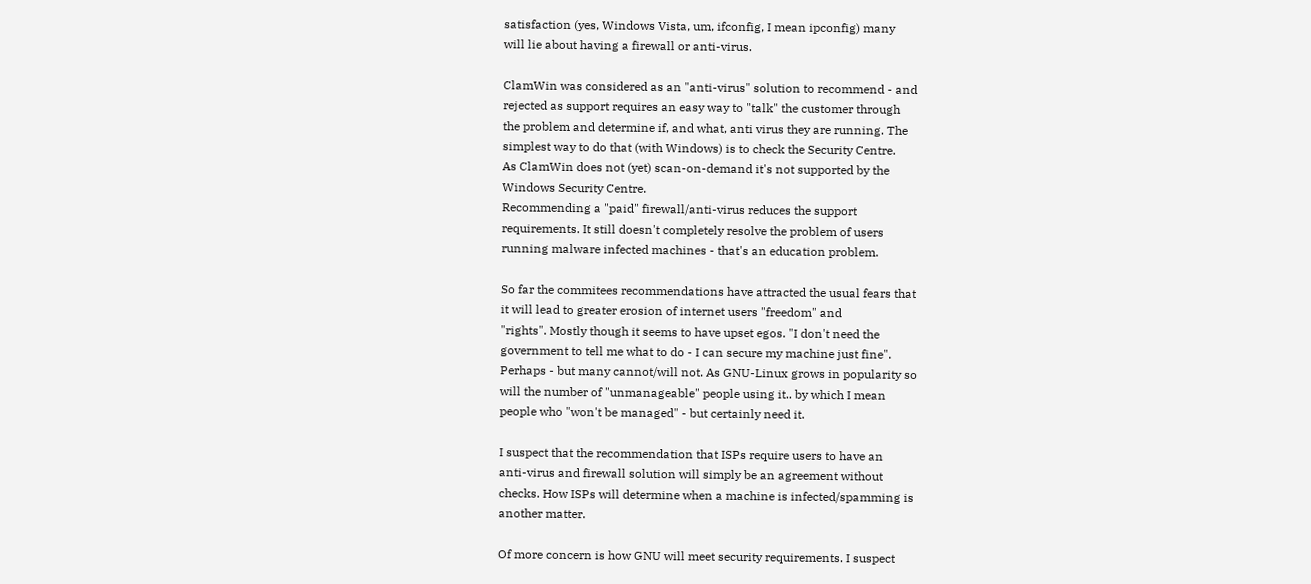satisfaction (yes, Windows Vista, um, ifconfig, I mean ipconfig) many
will lie about having a firewall or anti-virus.

ClamWin was considered as an "anti-virus" solution to recommend - and
rejected as support requires an easy way to "talk" the customer through
the problem and determine if, and what, anti virus they are running. The
simplest way to do that (with Windows) is to check the Security Centre.
As ClamWin does not (yet) scan-on-demand it's not supported by the
Windows Security Centre.
Recommending a "paid" firewall/anti-virus reduces the support
requirements. It still doesn't completely resolve the problem of users
running malware infected machines - that's an education problem.

So far the commitees recommendations have attracted the usual fears that
it will lead to greater erosion of internet users "freedom" and
"rights". Mostly though it seems to have upset egos. "I don't need the
government to tell me what to do - I can secure my machine just fine".
Perhaps - but many cannot/will not. As GNU-Linux grows in popularity so
will the number of "unmanageable" people using it.. by which I mean
people who "won't be managed" - but certainly need it.

I suspect that the recommendation that ISPs require users to have an
anti-virus and firewall solution will simply be an agreement without
checks. How ISPs will determine when a machine is infected/spamming is
another matter.

Of more concern is how GNU will meet security requirements. I suspect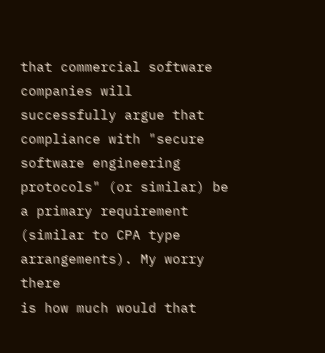that commercial software companies will successfully argue that
compliance with "secure software engineering protocols" (or similar) be
a primary requirement (similar to CPA type arrangements). My worry there
is how much would that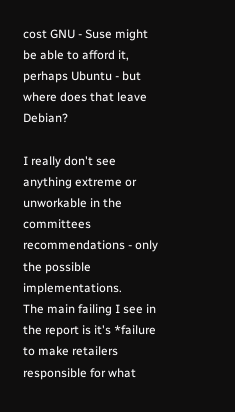cost GNU - Suse might be able to afford it,
perhaps Ubuntu - but where does that leave Debian?

I really don't see anything extreme or unworkable in the committees
recommendations - only the possible implementations.
The main failing I see in the report is it's *failure to make retailers
responsible for what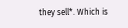they sell*. Which is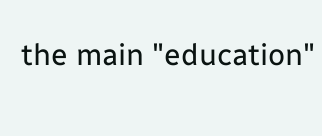the main "education"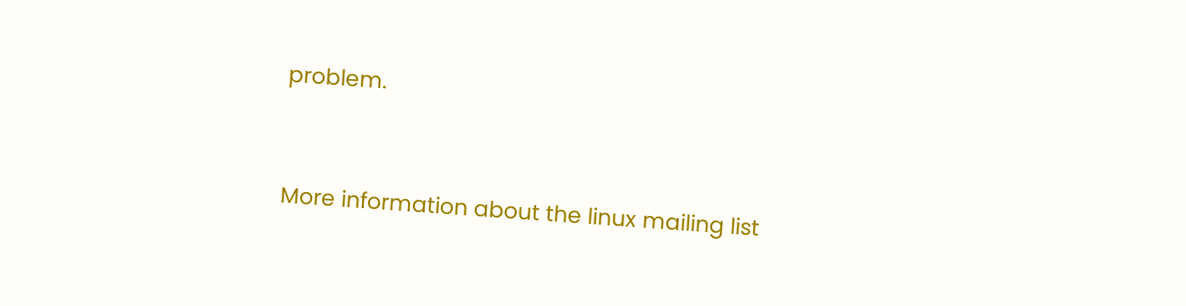problem.


More information about the linux mailing list